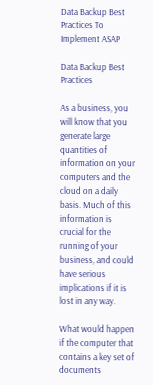Data Backup Best Practices To Implement ASAP

Data Backup Best Practices

As a business, you will know that you generate large quantities of information on your computers and the cloud on a daily basis. Much of this information is crucial for the running of your business, and could have serious implications if it is lost in any way.

What would happen if the computer that contains a key set of documents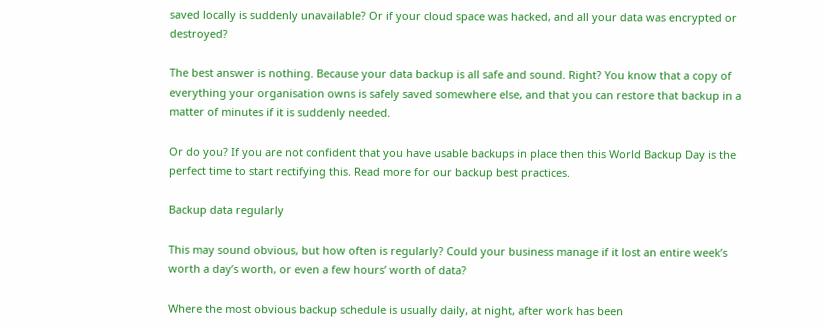saved locally is suddenly unavailable? Or if your cloud space was hacked, and all your data was encrypted or destroyed?

The best answer is nothing. Because your data backup is all safe and sound. Right? You know that a copy of everything your organisation owns is safely saved somewhere else, and that you can restore that backup in a matter of minutes if it is suddenly needed.

Or do you? If you are not confident that you have usable backups in place then this World Backup Day is the perfect time to start rectifying this. Read more for our backup best practices.

Backup data regularly

This may sound obvious, but how often is regularly? Could your business manage if it lost an entire week’s worth a day’s worth, or even a few hours’ worth of data?

Where the most obvious backup schedule is usually daily, at night, after work has been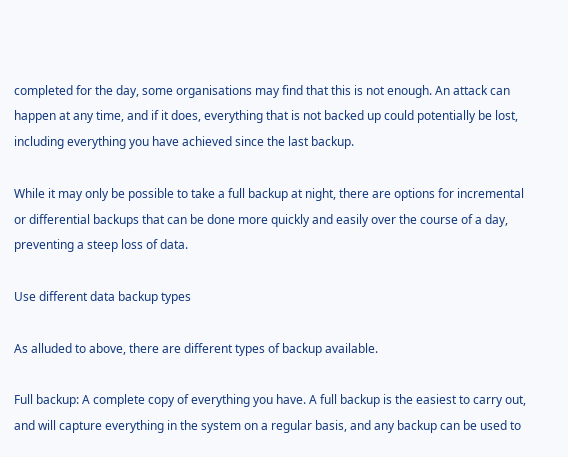completed for the day, some organisations may find that this is not enough. An attack can happen at any time, and if it does, everything that is not backed up could potentially be lost, including everything you have achieved since the last backup.

While it may only be possible to take a full backup at night, there are options for incremental or differential backups that can be done more quickly and easily over the course of a day, preventing a steep loss of data.

Use different data backup types

As alluded to above, there are different types of backup available.

Full backup: A complete copy of everything you have. A full backup is the easiest to carry out, and will capture everything in the system on a regular basis, and any backup can be used to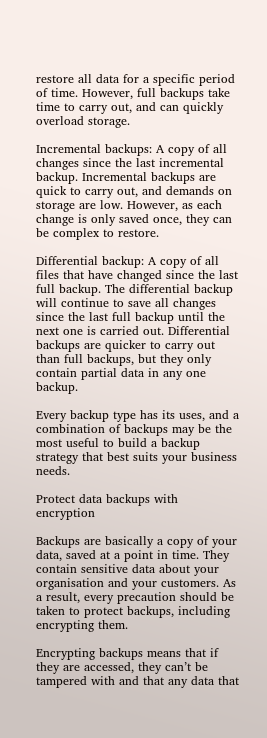restore all data for a specific period of time. However, full backups take time to carry out, and can quickly overload storage.

Incremental backups: A copy of all changes since the last incremental backup. Incremental backups are quick to carry out, and demands on storage are low. However, as each change is only saved once, they can be complex to restore.

Differential backup: A copy of all files that have changed since the last full backup. The differential backup will continue to save all changes since the last full backup until the next one is carried out. Differential backups are quicker to carry out than full backups, but they only contain partial data in any one backup.

Every backup type has its uses, and a combination of backups may be the most useful to build a backup strategy that best suits your business needs.

Protect data backups with encryption

Backups are basically a copy of your data, saved at a point in time. They contain sensitive data about your organisation and your customers. As a result, every precaution should be taken to protect backups, including encrypting them.

Encrypting backups means that if they are accessed, they can’t be tampered with and that any data that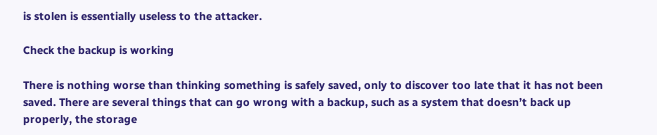is stolen is essentially useless to the attacker.

Check the backup is working

There is nothing worse than thinking something is safely saved, only to discover too late that it has not been saved. There are several things that can go wrong with a backup, such as a system that doesn’t back up properly, the storage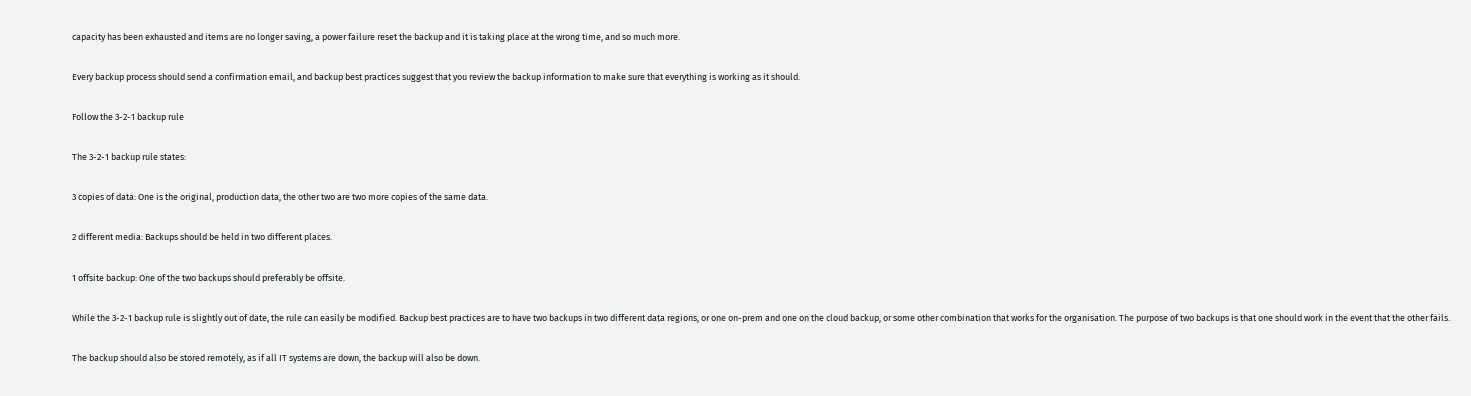capacity has been exhausted and items are no longer saving, a power failure reset the backup and it is taking place at the wrong time, and so much more.

Every backup process should send a confirmation email, and backup best practices suggest that you review the backup information to make sure that everything is working as it should.

Follow the 3-2-1 backup rule

The 3-2-1 backup rule states:

3 copies of data: One is the original, production data, the other two are two more copies of the same data.

2 different media: Backups should be held in two different places.

1 offsite backup: One of the two backups should preferably be offsite.

While the 3-2-1 backup rule is slightly out of date, the rule can easily be modified. Backup best practices are to have two backups in two different data regions, or one on-prem and one on the cloud backup, or some other combination that works for the organisation. The purpose of two backups is that one should work in the event that the other fails.

The backup should also be stored remotely, as if all IT systems are down, the backup will also be down.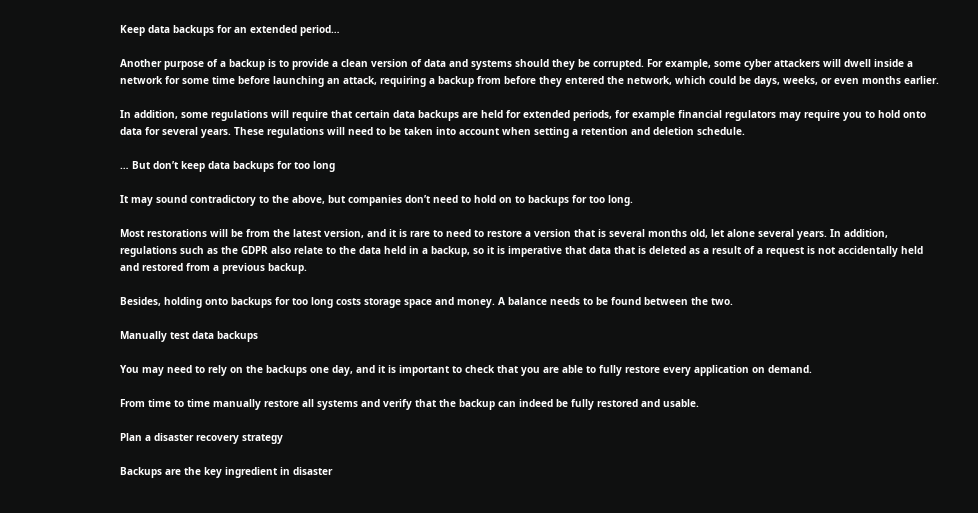Keep data backups for an extended period…

Another purpose of a backup is to provide a clean version of data and systems should they be corrupted. For example, some cyber attackers will dwell inside a network for some time before launching an attack, requiring a backup from before they entered the network, which could be days, weeks, or even months earlier.

In addition, some regulations will require that certain data backups are held for extended periods, for example financial regulators may require you to hold onto data for several years. These regulations will need to be taken into account when setting a retention and deletion schedule.

… But don’t keep data backups for too long

It may sound contradictory to the above, but companies don’t need to hold on to backups for too long.

Most restorations will be from the latest version, and it is rare to need to restore a version that is several months old, let alone several years. In addition, regulations such as the GDPR also relate to the data held in a backup, so it is imperative that data that is deleted as a result of a request is not accidentally held and restored from a previous backup.

Besides, holding onto backups for too long costs storage space and money. A balance needs to be found between the two.

Manually test data backups

You may need to rely on the backups one day, and it is important to check that you are able to fully restore every application on demand.

From time to time manually restore all systems and verify that the backup can indeed be fully restored and usable.

Plan a disaster recovery strategy

Backups are the key ingredient in disaster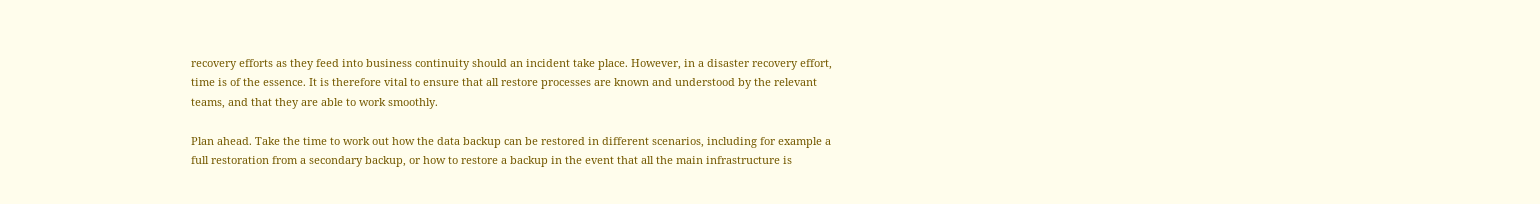recovery efforts as they feed into business continuity should an incident take place. However, in a disaster recovery effort, time is of the essence. It is therefore vital to ensure that all restore processes are known and understood by the relevant teams, and that they are able to work smoothly.

Plan ahead. Take the time to work out how the data backup can be restored in different scenarios, including for example a full restoration from a secondary backup, or how to restore a backup in the event that all the main infrastructure is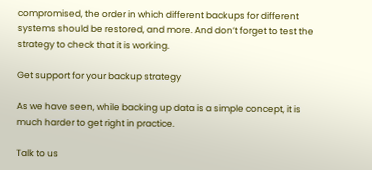compromised, the order in which different backups for different systems should be restored, and more. And don’t forget to test the strategy to check that it is working.

Get support for your backup strategy

As we have seen, while backing up data is a simple concept, it is much harder to get right in practice.

Talk to us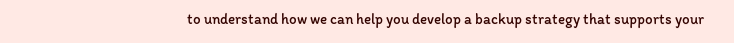to understand how we can help you develop a backup strategy that supports your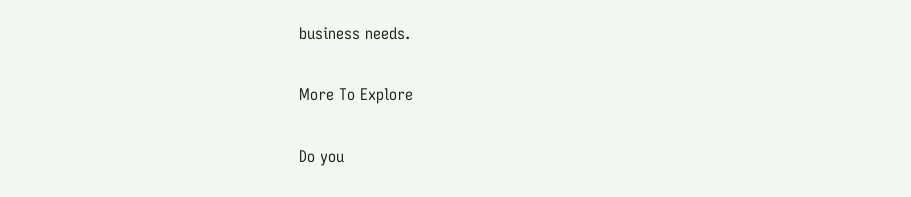business needs.

More To Explore

Do you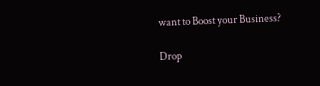want to Boost your Business?

Drop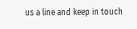us a line and keep in touch